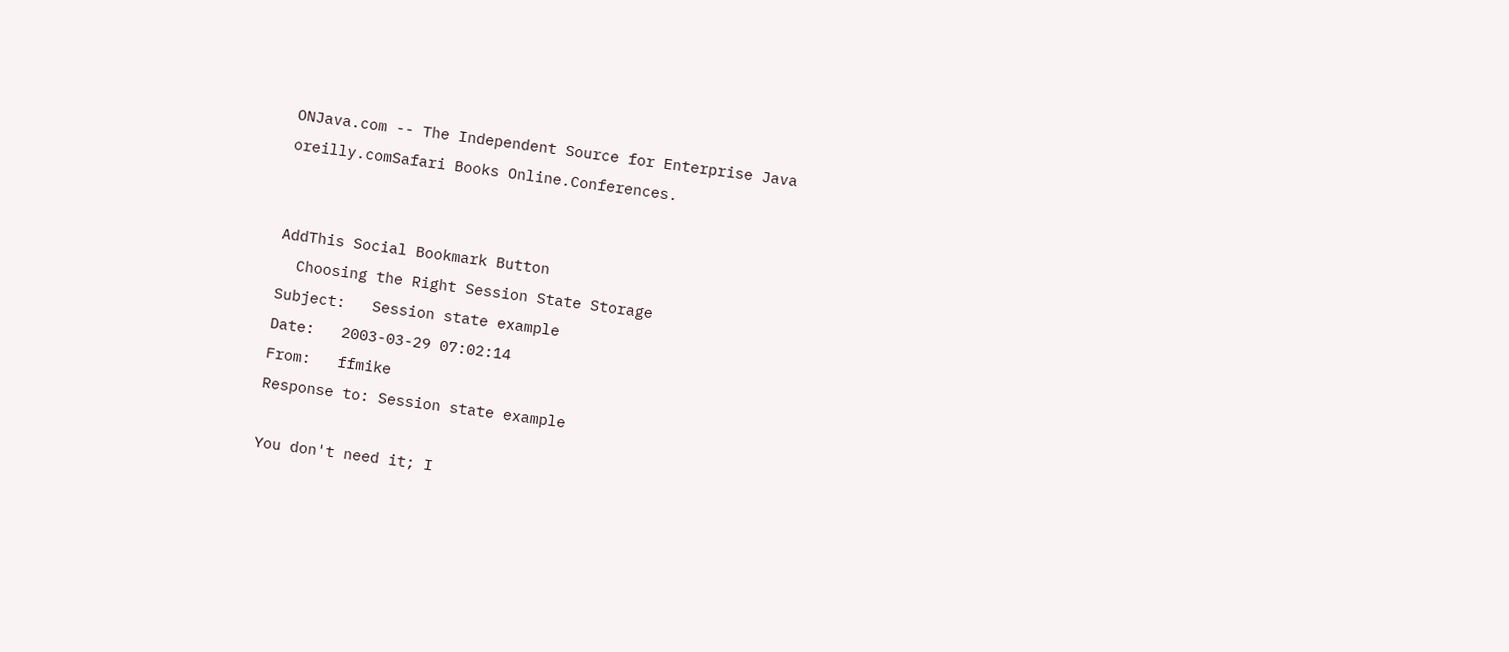ONJava.com -- The Independent Source for Enterprise Java
oreilly.comSafari Books Online.Conferences.


AddThis Social Bookmark Button
  Choosing the Right Session State Storage
Subject:   Session state example
Date:   2003-03-29 07:02:14
From:   ffmike
Response to: Session state example

You don't need it; I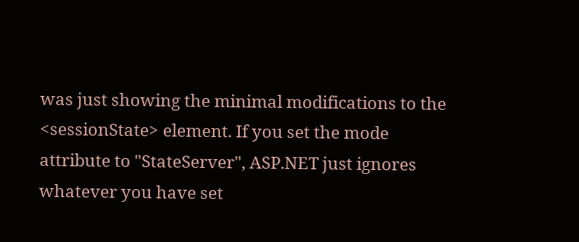was just showing the minimal modifications to the <sessionState> element. If you set the mode attribute to "StateServer", ASP.NET just ignores whatever you have set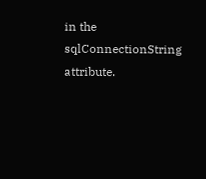in the sqlConnectionString attribute.